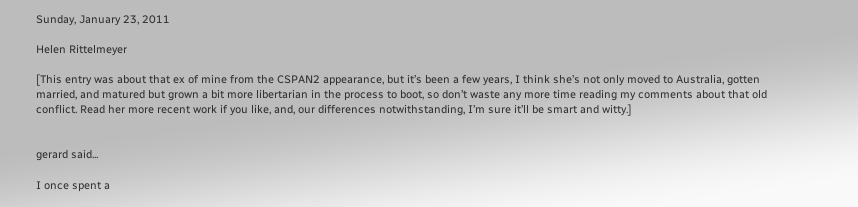Sunday, January 23, 2011

Helen Rittelmeyer

[This entry was about that ex of mine from the CSPAN2 appearance, but it’s been a few years, I think she’s not only moved to Australia, gotten married, and matured but grown a bit more libertarian in the process to boot, so don’t waste any more time reading my comments about that old conflict. Read her more recent work if you like, and, our differences notwithstanding, I’m sure it’ll be smart and witty.]


gerard said...

I once spent a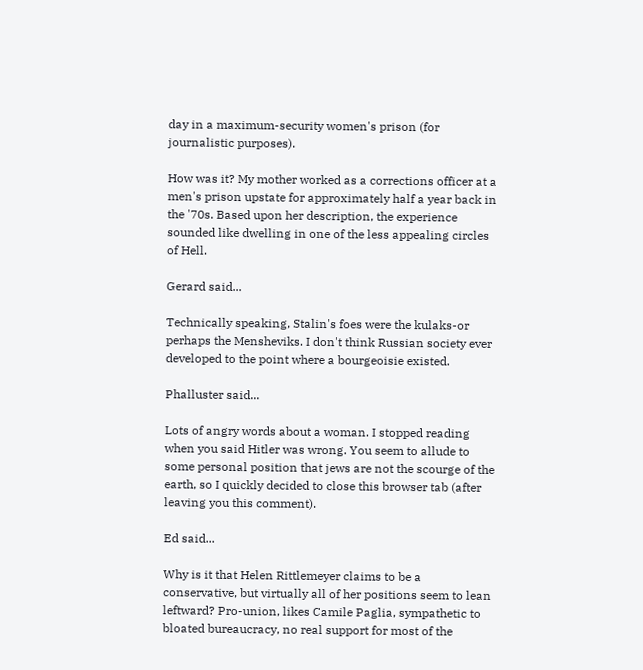day in a maximum-security women's prison (for journalistic purposes).

How was it? My mother worked as a corrections officer at a men's prison upstate for approximately half a year back in the '70s. Based upon her description, the experience sounded like dwelling in one of the less appealing circles of Hell.

Gerard said...

Technically speaking, Stalin's foes were the kulaks-or perhaps the Mensheviks. I don't think Russian society ever developed to the point where a bourgeoisie existed.

Phalluster said...

Lots of angry words about a woman. I stopped reading when you said Hitler was wrong. You seem to allude to some personal position that jews are not the scourge of the earth, so I quickly decided to close this browser tab (after leaving you this comment).

Ed said...

Why is it that Helen Rittlemeyer claims to be a conservative, but virtually all of her positions seem to lean leftward? Pro-union, likes Camile Paglia, sympathetic to bloated bureaucracy, no real support for most of the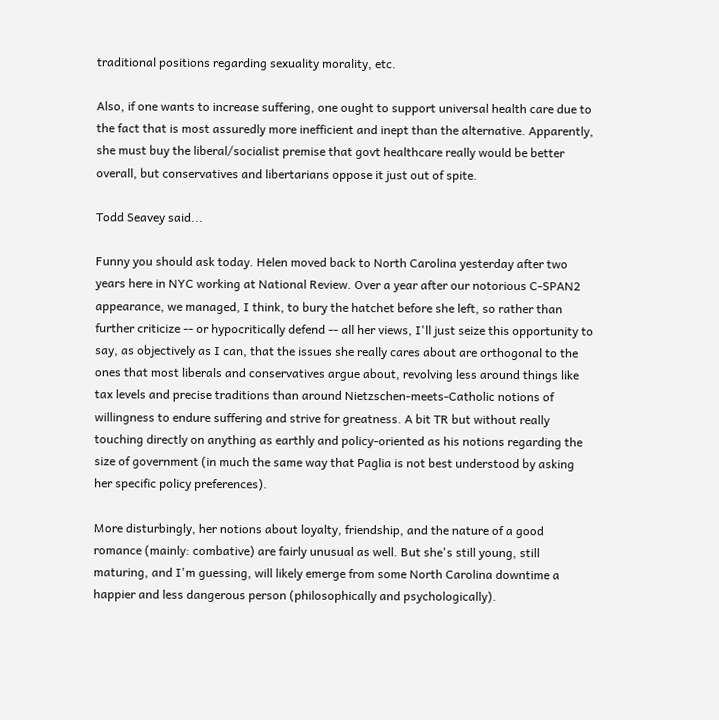traditional positions regarding sexuality morality, etc.

Also, if one wants to increase suffering, one ought to support universal health care due to the fact that is most assuredly more inefficient and inept than the alternative. Apparently, she must buy the liberal/socialist premise that govt healthcare really would be better overall, but conservatives and libertarians oppose it just out of spite.

Todd Seavey said...

Funny you should ask today. Helen moved back to North Carolina yesterday after two years here in NYC working at National Review. Over a year after our notorious C-SPAN2 appearance, we managed, I think, to bury the hatchet before she left, so rather than further criticize -- or hypocritically defend -- all her views, I'll just seize this opportunity to say, as objectively as I can, that the issues she really cares about are orthogonal to the ones that most liberals and conservatives argue about, revolving less around things like tax levels and precise traditions than around Nietzschen-meets-Catholic notions of willingness to endure suffering and strive for greatness. A bit TR but without really touching directly on anything as earthly and policy-oriented as his notions regarding the size of government (in much the same way that Paglia is not best understood by asking her specific policy preferences).

More disturbingly, her notions about loyalty, friendship, and the nature of a good romance (mainly: combative) are fairly unusual as well. But she's still young, still maturing, and I'm guessing, will likely emerge from some North Carolina downtime a happier and less dangerous person (philosophically and psychologically).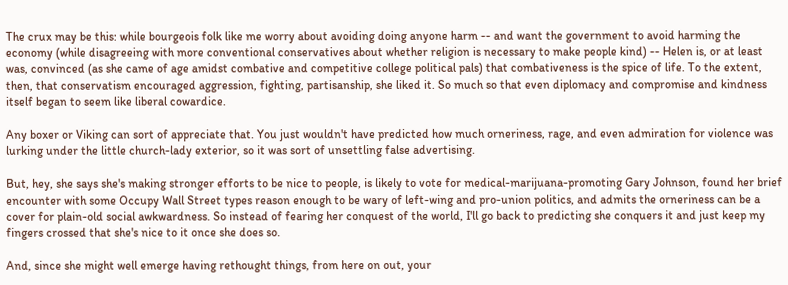The crux may be this: while bourgeois folk like me worry about avoiding doing anyone harm -- and want the government to avoid harming the economy (while disagreeing with more conventional conservatives about whether religion is necessary to make people kind) -- Helen is, or at least was, convinced (as she came of age amidst combative and competitive college political pals) that combativeness is the spice of life. To the extent, then, that conservatism encouraged aggression, fighting, partisanship, she liked it. So much so that even diplomacy and compromise and kindness itself began to seem like liberal cowardice.

Any boxer or Viking can sort of appreciate that. You just wouldn't have predicted how much orneriness, rage, and even admiration for violence was lurking under the little church-lady exterior, so it was sort of unsettling false advertising.

But, hey, she says she's making stronger efforts to be nice to people, is likely to vote for medical-marijuana-promoting Gary Johnson, found her brief encounter with some Occupy Wall Street types reason enough to be wary of left-wing and pro-union politics, and admits the orneriness can be a cover for plain-old social awkwardness. So instead of fearing her conquest of the world, I'll go back to predicting she conquers it and just keep my fingers crossed that she's nice to it once she does so.

And, since she might well emerge having rethought things, from here on out, your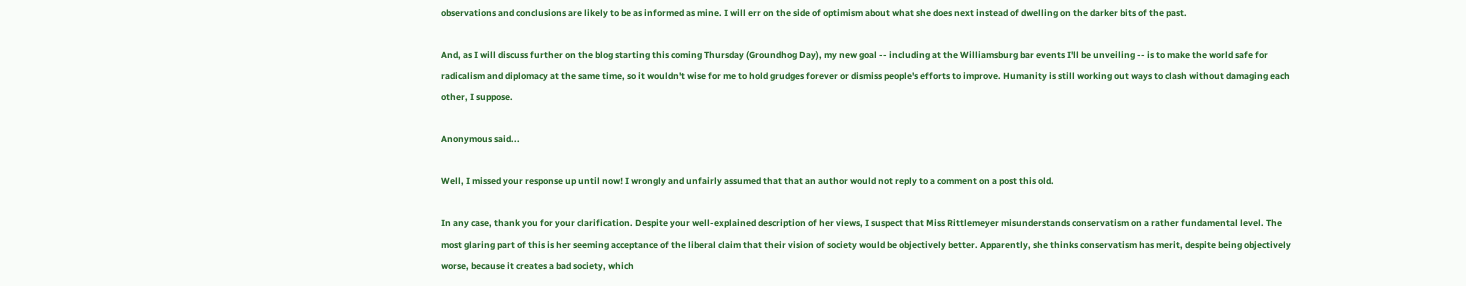observations and conclusions are likely to be as informed as mine. I will err on the side of optimism about what she does next instead of dwelling on the darker bits of the past.

And, as I will discuss further on the blog starting this coming Thursday (Groundhog Day), my new goal -- including at the Williamsburg bar events I'll be unveiling -- is to make the world safe for radicalism and diplomacy at the same time, so it wouldn't wise for me to hold grudges forever or dismiss people's efforts to improve. Humanity is still working out ways to clash without damaging each other, I suppose.

Anonymous said...

Well, I missed your response up until now! I wrongly and unfairly assumed that that an author would not reply to a comment on a post this old.

In any case, thank you for your clarification. Despite your well-explained description of her views, I suspect that Miss Rittlemeyer misunderstands conservatism on a rather fundamental level. The most glaring part of this is her seeming acceptance of the liberal claim that their vision of society would be objectively better. Apparently, she thinks conservatism has merit, despite being objectively worse, because it creates a bad society, which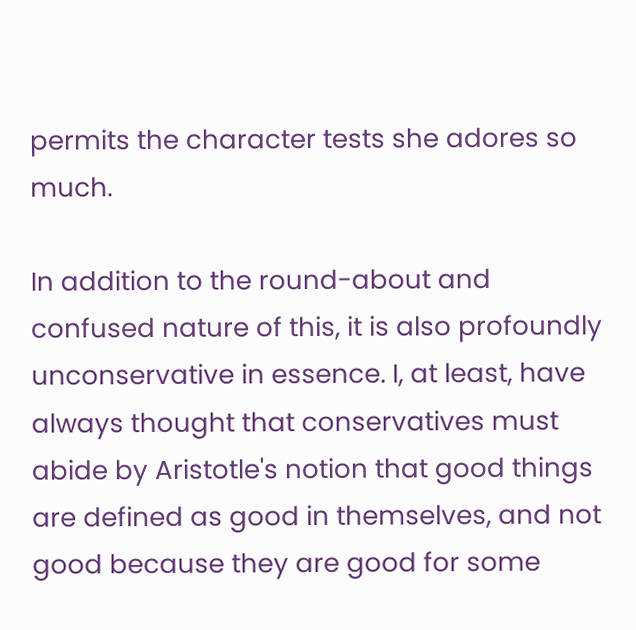permits the character tests she adores so much.

In addition to the round-about and confused nature of this, it is also profoundly unconservative in essence. I, at least, have always thought that conservatives must abide by Aristotle's notion that good things are defined as good in themselves, and not good because they are good for some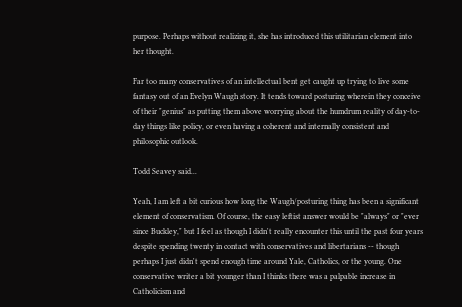purpose. Perhaps without realizing it, she has introduced this utilitarian element into her thought.

Far too many conservatives of an intellectual bent get caught up trying to live some fantasy out of an Evelyn Waugh story. It tends toward posturing wherein they conceive of their "genius" as putting them above worrying about the humdrum reality of day-to-day things like policy, or even having a coherent and internally consistent and philosophic outlook.

Todd Seavey said...

Yeah, I am left a bit curious how long the Waugh/posturing thing has been a significant element of conservatism. Of course, the easy leftist answer would be "always" or "ever since Buckley," but I feel as though I didn't really encounter this until the past four years despite spending twenty in contact with conservatives and libertarians -- though perhaps I just didn't spend enough time around Yale, Catholics, or the young. One conservative writer a bit younger than I thinks there was a palpable increase in Catholicism and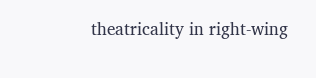theatricality in right-wing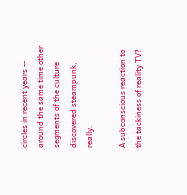circles in recent years -- around the same time other segments of the culture discovered steampunk, really.

A subconscious reaction to the tackiness of reality TV?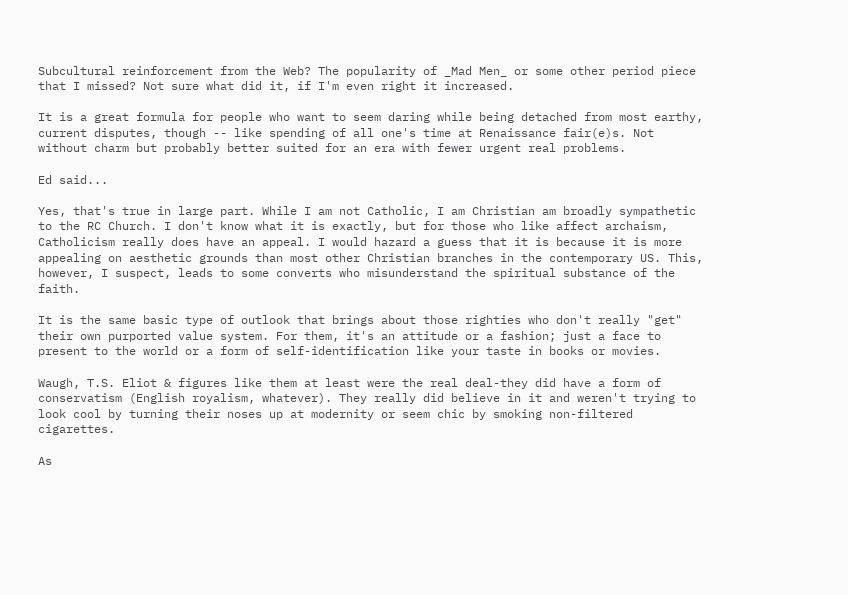Subcultural reinforcement from the Web? The popularity of _Mad Men_ or some other period piece that I missed? Not sure what did it, if I'm even right it increased.

It is a great formula for people who want to seem daring while being detached from most earthy, current disputes, though -- like spending of all one's time at Renaissance fair(e)s. Not without charm but probably better suited for an era with fewer urgent real problems.

Ed said...

Yes, that's true in large part. While I am not Catholic, I am Christian am broadly sympathetic to the RC Church. I don't know what it is exactly, but for those who like affect archaism, Catholicism really does have an appeal. I would hazard a guess that it is because it is more appealing on aesthetic grounds than most other Christian branches in the contemporary US. This, however, I suspect, leads to some converts who misunderstand the spiritual substance of the faith.

It is the same basic type of outlook that brings about those righties who don't really "get" their own purported value system. For them, it's an attitude or a fashion; just a face to present to the world or a form of self-identification like your taste in books or movies.

Waugh, T.S. Eliot & figures like them at least were the real deal-they did have a form of conservatism (English royalism, whatever). They really did believe in it and weren't trying to look cool by turning their noses up at modernity or seem chic by smoking non-filtered cigarettes.

As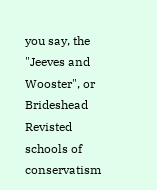you say, the "Jeeves and Wooster", or Brideshead Revisted schools of conservatism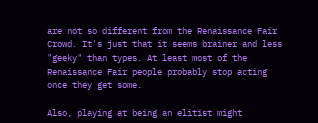are not so different from the Renaissance Fair Crowd. It's just that it seems brainer and less "geeky" than types. At least most of the Renaissance Fair people probably stop acting once they get some.

Also, playing at being an elitist might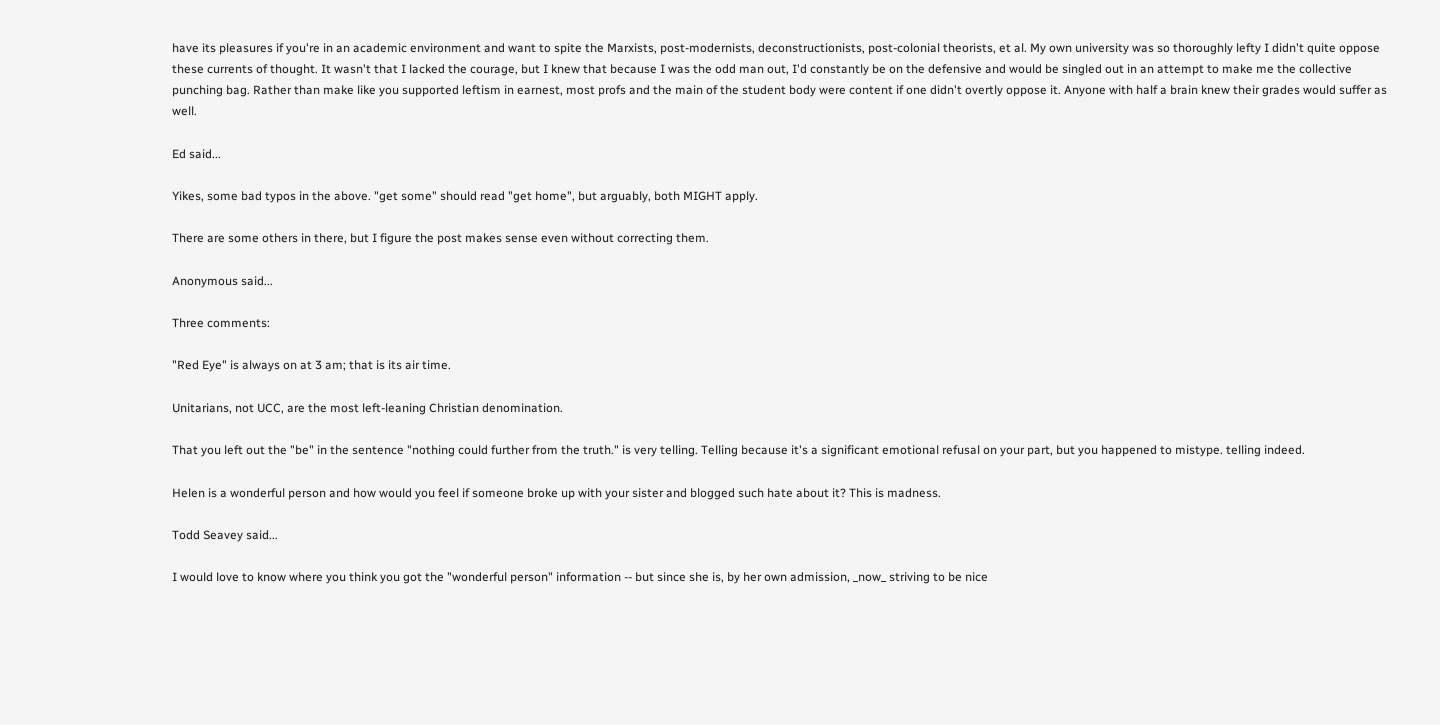have its pleasures if you're in an academic environment and want to spite the Marxists, post-modernists, deconstructionists, post-colonial theorists, et al. My own university was so thoroughly lefty I didn't quite oppose these currents of thought. It wasn't that I lacked the courage, but I knew that because I was the odd man out, I'd constantly be on the defensive and would be singled out in an attempt to make me the collective punching bag. Rather than make like you supported leftism in earnest, most profs and the main of the student body were content if one didn't overtly oppose it. Anyone with half a brain knew their grades would suffer as well.

Ed said...

Yikes, some bad typos in the above. "get some" should read "get home", but arguably, both MIGHT apply.

There are some others in there, but I figure the post makes sense even without correcting them.

Anonymous said...

Three comments:

"Red Eye" is always on at 3 am; that is its air time.

Unitarians, not UCC, are the most left-leaning Christian denomination.

That you left out the "be" in the sentence "nothing could further from the truth." is very telling. Telling because it's a significant emotional refusal on your part, but you happened to mistype. telling indeed.

Helen is a wonderful person and how would you feel if someone broke up with your sister and blogged such hate about it? This is madness.

Todd Seavey said...

I would love to know where you think you got the "wonderful person" information -- but since she is, by her own admission, _now_ striving to be nice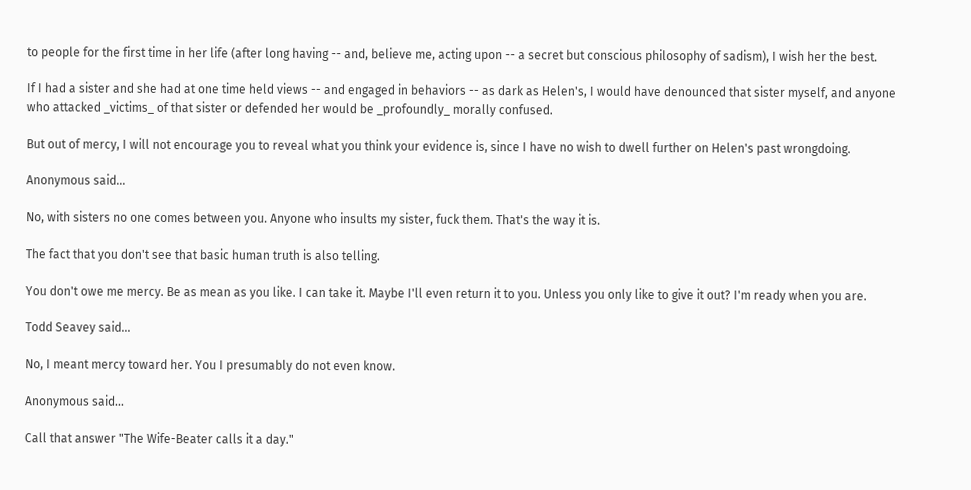to people for the first time in her life (after long having -- and, believe me, acting upon -- a secret but conscious philosophy of sadism), I wish her the best.

If I had a sister and she had at one time held views -- and engaged in behaviors -- as dark as Helen's, I would have denounced that sister myself, and anyone who attacked _victims_ of that sister or defended her would be _profoundly_ morally confused.

But out of mercy, I will not encourage you to reveal what you think your evidence is, since I have no wish to dwell further on Helen's past wrongdoing.

Anonymous said...

No, with sisters no one comes between you. Anyone who insults my sister, fuck them. That's the way it is.

The fact that you don't see that basic human truth is also telling.

You don't owe me mercy. Be as mean as you like. I can take it. Maybe I'll even return it to you. Unless you only like to give it out? I'm ready when you are.

Todd Seavey said...

No, I meant mercy toward her. You I presumably do not even know.

Anonymous said...

Call that answer "The Wife-Beater calls it a day."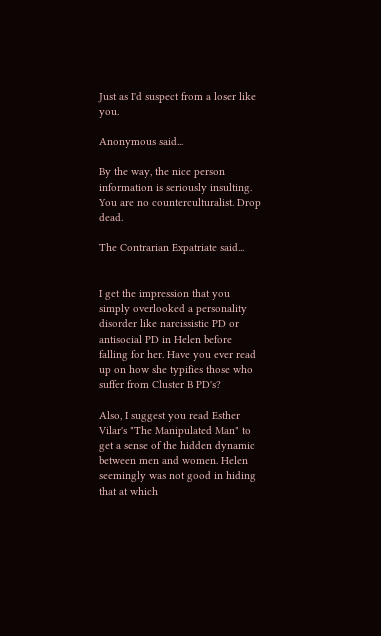Just as I'd suspect from a loser like you.

Anonymous said...

By the way, the nice person information is seriously insulting. You are no counterculturalist. Drop dead.

The Contrarian Expatriate said...


I get the impression that you simply overlooked a personality disorder like narcissistic PD or antisocial PD in Helen before falling for her. Have you ever read up on how she typifies those who suffer from Cluster B PD's?

Also, I suggest you read Esther Vilar's "The Manipulated Man" to get a sense of the hidden dynamic between men and women. Helen seemingly was not good in hiding that at which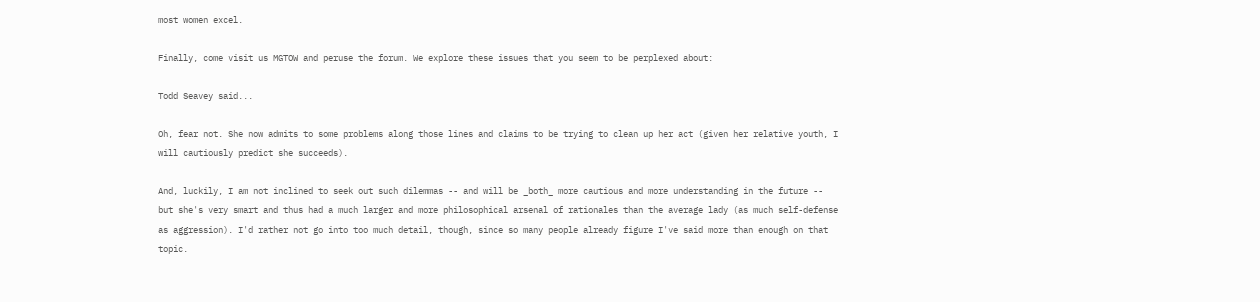most women excel.

Finally, come visit us MGTOW and peruse the forum. We explore these issues that you seem to be perplexed about:

Todd Seavey said...

Oh, fear not. She now admits to some problems along those lines and claims to be trying to clean up her act (given her relative youth, I will cautiously predict she succeeds).

And, luckily, I am not inclined to seek out such dilemmas -- and will be _both_ more cautious and more understanding in the future -- but she's very smart and thus had a much larger and more philosophical arsenal of rationales than the average lady (as much self-defense as aggression). I'd rather not go into too much detail, though, since so many people already figure I've said more than enough on that topic.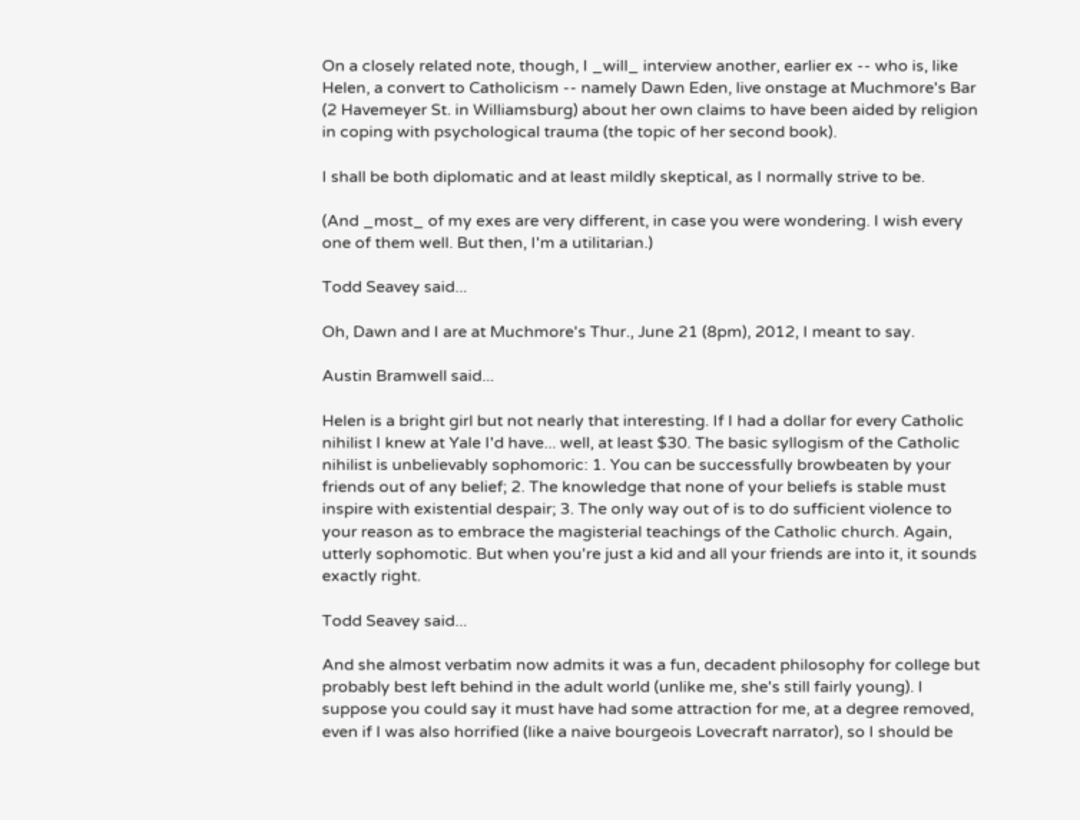On a closely related note, though, I _will_ interview another, earlier ex -- who is, like Helen, a convert to Catholicism -- namely Dawn Eden, live onstage at Muchmore's Bar (2 Havemeyer St. in Williamsburg) about her own claims to have been aided by religion in coping with psychological trauma (the topic of her second book).

I shall be both diplomatic and at least mildly skeptical, as I normally strive to be.

(And _most_ of my exes are very different, in case you were wondering. I wish every one of them well. But then, I'm a utilitarian.)

Todd Seavey said...

Oh, Dawn and I are at Muchmore's Thur., June 21 (8pm), 2012, I meant to say.

Austin Bramwell said...

Helen is a bright girl but not nearly that interesting. If I had a dollar for every Catholic nihilist I knew at Yale I'd have... well, at least $30. The basic syllogism of the Catholic nihilist is unbelievably sophomoric: 1. You can be successfully browbeaten by your friends out of any belief; 2. The knowledge that none of your beliefs is stable must inspire with existential despair; 3. The only way out of is to do sufficient violence to your reason as to embrace the magisterial teachings of the Catholic church. Again, utterly sophomotic. But when you're just a kid and all your friends are into it, it sounds exactly right.

Todd Seavey said...

And she almost verbatim now admits it was a fun, decadent philosophy for college but probably best left behind in the adult world (unlike me, she's still fairly young). I suppose you could say it must have had some attraction for me, at a degree removed, even if I was also horrified (like a naive bourgeois Lovecraft narrator), so I should be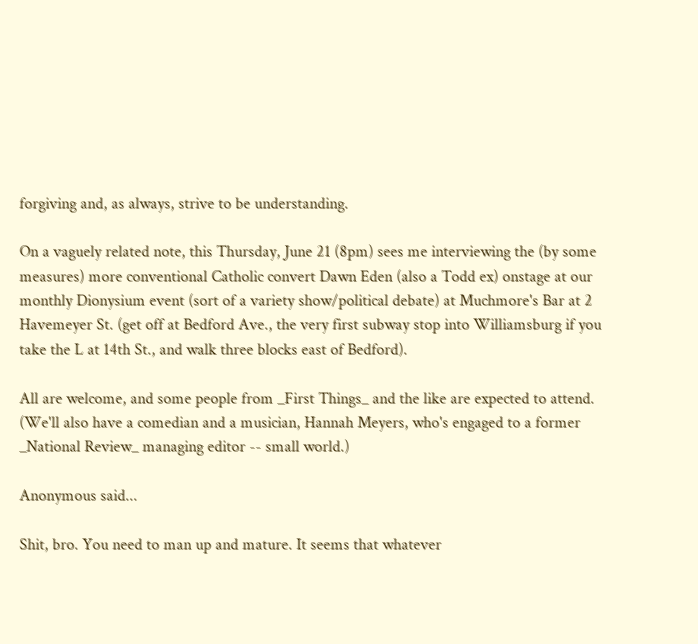forgiving and, as always, strive to be understanding.

On a vaguely related note, this Thursday, June 21 (8pm) sees me interviewing the (by some measures) more conventional Catholic convert Dawn Eden (also a Todd ex) onstage at our monthly Dionysium event (sort of a variety show/political debate) at Muchmore's Bar at 2 Havemeyer St. (get off at Bedford Ave., the very first subway stop into Williamsburg if you take the L at 14th St., and walk three blocks east of Bedford).

All are welcome, and some people from _First Things_ and the like are expected to attend. (We'll also have a comedian and a musician, Hannah Meyers, who's engaged to a former _National Review_ managing editor -- small world.)

Anonymous said...

Shit, bro. You need to man up and mature. It seems that whatever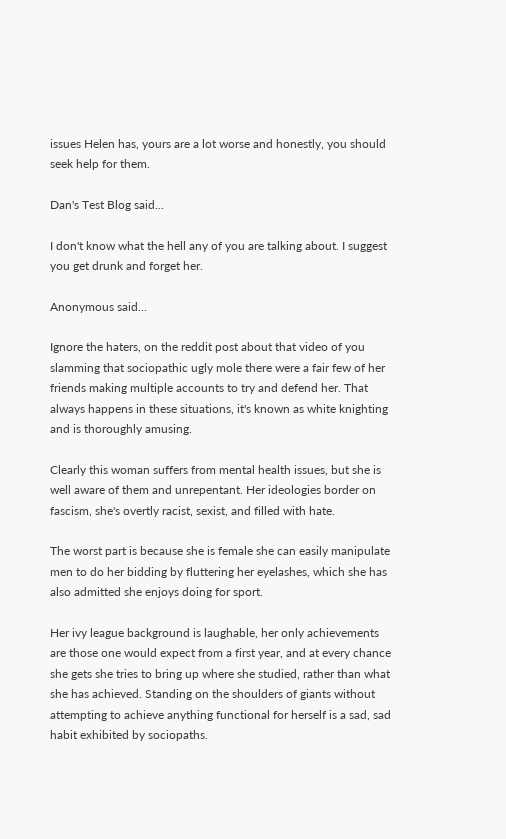issues Helen has, yours are a lot worse and honestly, you should seek help for them.

Dan's Test Blog said...

I don't know what the hell any of you are talking about. I suggest you get drunk and forget her.

Anonymous said...

Ignore the haters, on the reddit post about that video of you slamming that sociopathic ugly mole there were a fair few of her friends making multiple accounts to try and defend her. That always happens in these situations, it's known as white knighting and is thoroughly amusing.

Clearly this woman suffers from mental health issues, but she is well aware of them and unrepentant. Her ideologies border on fascism, she's overtly racist, sexist, and filled with hate.

The worst part is because she is female she can easily manipulate men to do her bidding by fluttering her eyelashes, which she has also admitted she enjoys doing for sport.

Her ivy league background is laughable, her only achievements are those one would expect from a first year, and at every chance she gets she tries to bring up where she studied, rather than what she has achieved. Standing on the shoulders of giants without attempting to achieve anything functional for herself is a sad, sad habit exhibited by sociopaths.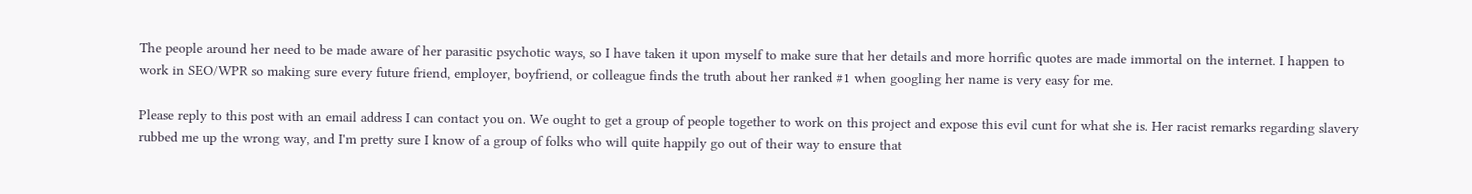The people around her need to be made aware of her parasitic psychotic ways, so I have taken it upon myself to make sure that her details and more horrific quotes are made immortal on the internet. I happen to work in SEO/WPR so making sure every future friend, employer, boyfriend, or colleague finds the truth about her ranked #1 when googling her name is very easy for me.

Please reply to this post with an email address I can contact you on. We ought to get a group of people together to work on this project and expose this evil cunt for what she is. Her racist remarks regarding slavery rubbed me up the wrong way, and I'm pretty sure I know of a group of folks who will quite happily go out of their way to ensure that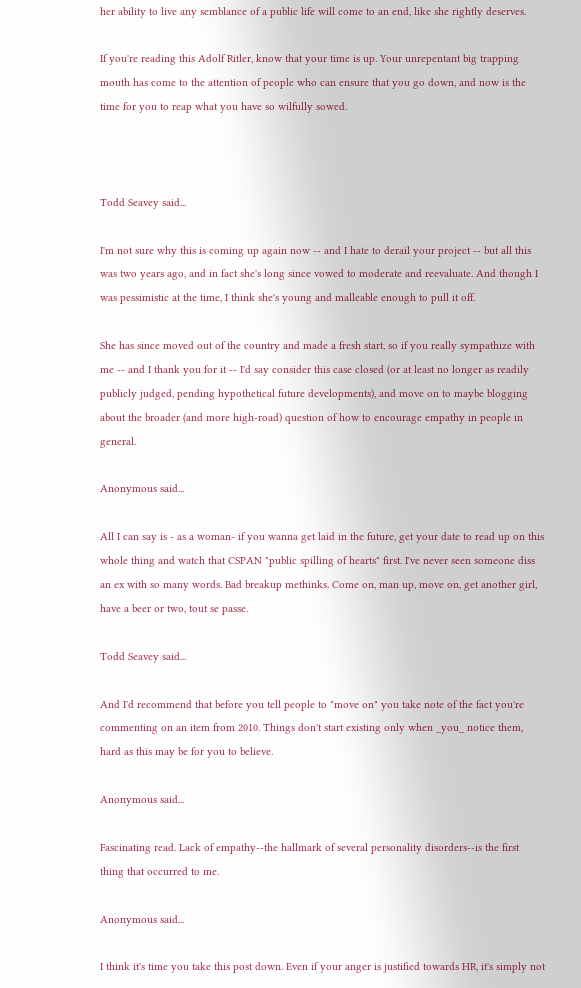her ability to live any semblance of a public life will come to an end, like she rightly deserves.

If you're reading this Adolf Ritler, know that your time is up. Your unrepentant big trapping mouth has come to the attention of people who can ensure that you go down, and now is the time for you to reap what you have so wilfully sowed.



Todd Seavey said...

I'm not sure why this is coming up again now -- and I hate to derail your project -- but all this was two years ago, and in fact she's long since vowed to moderate and reevaluate. And though I was pessimistic at the time, I think she's young and malleable enough to pull it off.

She has since moved out of the country and made a fresh start, so if you really sympathize with me -- and I thank you for it -- I'd say consider this case closed (or at least no longer as readily publicly judged, pending hypothetical future developments), and move on to maybe blogging about the broader (and more high-road) question of how to encourage empathy in people in general.

Anonymous said...

All I can say is - as a woman- if you wanna get laid in the future, get your date to read up on this whole thing and watch that CSPAN "public spilling of hearts" first. I've never seen someone diss an ex with so many words. Bad breakup methinks. Come on, man up, move on, get another girl, have a beer or two, tout se passe.

Todd Seavey said...

And I'd recommend that before you tell people to "move on" you take note of the fact you're commenting on an item from 2010. Things don't start existing only when _you_ notice them, hard as this may be for you to believe.

Anonymous said...

Fascinating read. Lack of empathy--the hallmark of several personality disorders--is the first thing that occurred to me.

Anonymous said...

I think it's time you take this post down. Even if your anger is justified towards HR, it's simply not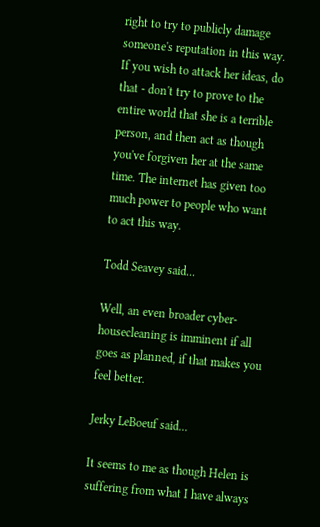right to try to publicly damage someone's reputation in this way. If you wish to attack her ideas, do that - don't try to prove to the entire world that she is a terrible person, and then act as though you've forgiven her at the same time. The internet has given too much power to people who want to act this way.

Todd Seavey said...

Well, an even broader cyber-housecleaning is imminent if all goes as planned, if that makes you feel better.

Jerky LeBoeuf said...

It seems to me as though Helen is suffering from what I have always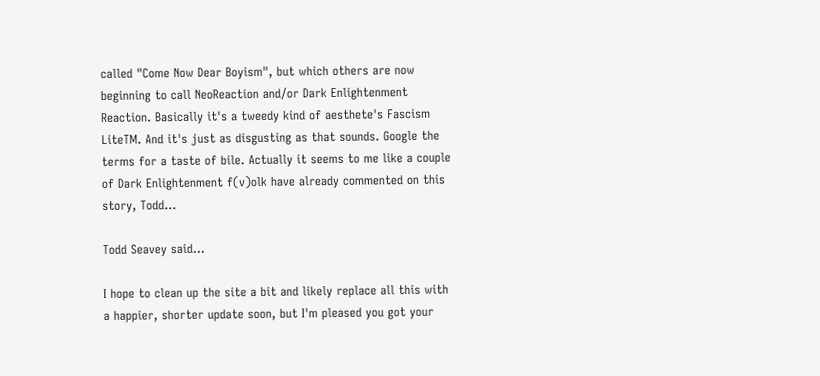called "Come Now Dear Boyism", but which others are now beginning to call NeoReaction and/or Dark Enlightenment Reaction. Basically it's a tweedy kind of aesthete's Fascism LiteTM. And it's just as disgusting as that sounds. Google the terms for a taste of bile. Actually it seems to me like a couple of Dark Enlightenment f(v)olk have already commented on this story, Todd...

Todd Seavey said...

I hope to clean up the site a bit and likely replace all this with a happier, shorter update soon, but I'm pleased you got your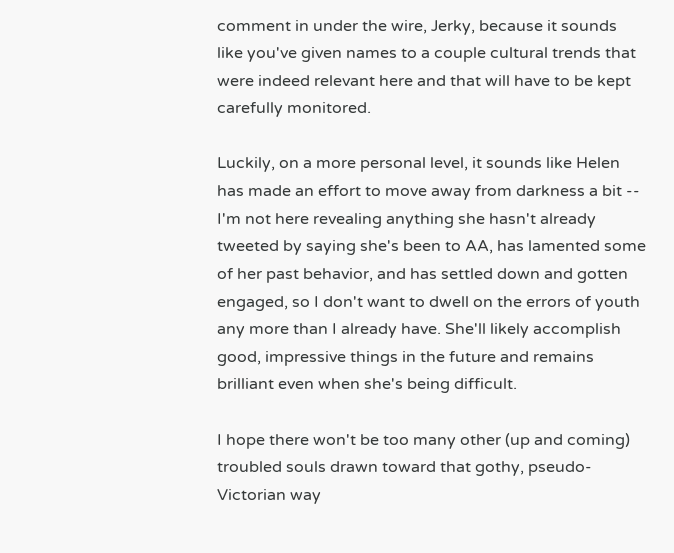comment in under the wire, Jerky, because it sounds like you've given names to a couple cultural trends that were indeed relevant here and that will have to be kept carefully monitored.

Luckily, on a more personal level, it sounds like Helen has made an effort to move away from darkness a bit -- I'm not here revealing anything she hasn't already tweeted by saying she's been to AA, has lamented some of her past behavior, and has settled down and gotten engaged, so I don't want to dwell on the errors of youth any more than I already have. She'll likely accomplish good, impressive things in the future and remains brilliant even when she's being difficult.

I hope there won't be too many other (up and coming) troubled souls drawn toward that gothy, pseudo-Victorian way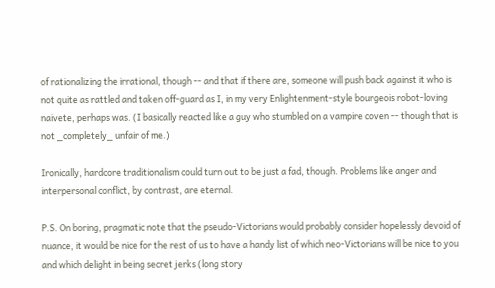of rationalizing the irrational, though -- and that if there are, someone will push back against it who is not quite as rattled and taken off-guard as I, in my very Enlightenment-style bourgeois robot-loving naivete, perhaps was. (I basically reacted like a guy who stumbled on a vampire coven -- though that is not _completely_ unfair of me.)

Ironically, hardcore traditionalism could turn out to be just a fad, though. Problems like anger and interpersonal conflict, by contrast, are eternal.

P.S. On boring, pragmatic note that the pseudo-Victorians would probably consider hopelessly devoid of nuance, it would be nice for the rest of us to have a handy list of which neo-Victorians will be nice to you and which delight in being secret jerks (long story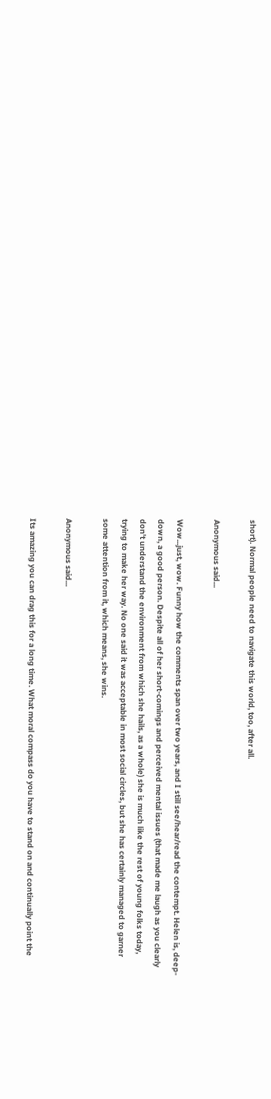short). Normal people need to navigate this world, too, after all.

Anonymous said...

Wow...just, wow. Funny how the comments span over two years, and I still see/hear/read the contempt. Helen is, deep-down, a good person. Despite all of her short-comings and perceived mental issues (that made me laugh as you clearly don't understand the environment from which she hails, as a whole) she is much like the rest of young folks today, trying to make her way. No one said it was acceptable in most social circles, but she has certainly managed to garner some attention from it, which means, she wins.

Anonymous said...

Its amazing you can drag this for a long time. What moral compass do you have to stand on and continually point the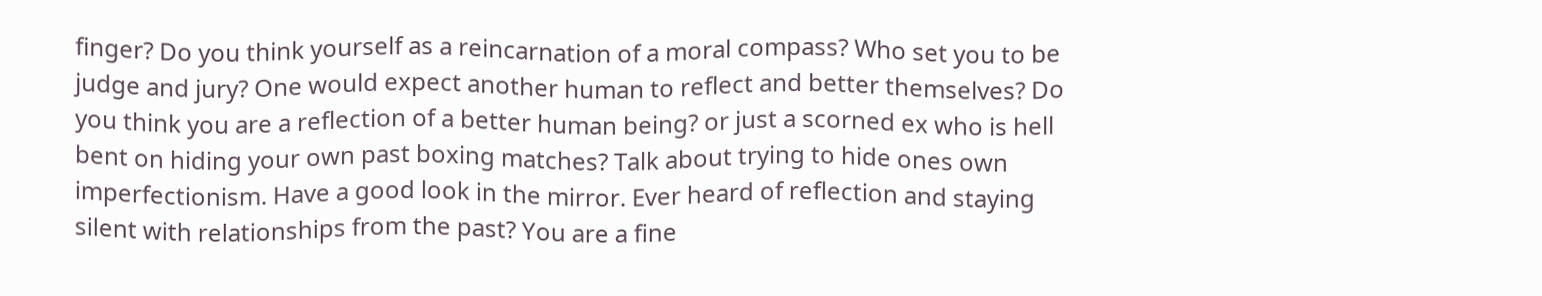finger? Do you think yourself as a reincarnation of a moral compass? Who set you to be judge and jury? One would expect another human to reflect and better themselves? Do you think you are a reflection of a better human being? or just a scorned ex who is hell bent on hiding your own past boxing matches? Talk about trying to hide ones own imperfectionism. Have a good look in the mirror. Ever heard of reflection and staying silent with relationships from the past? You are a fine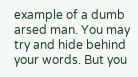example of a dumb arsed man. You may try and hide behind your words. But you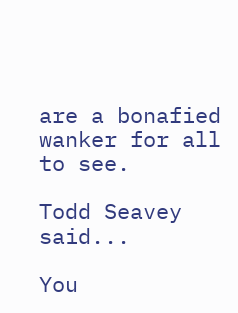are a bonafied wanker for all to see.

Todd Seavey said...

You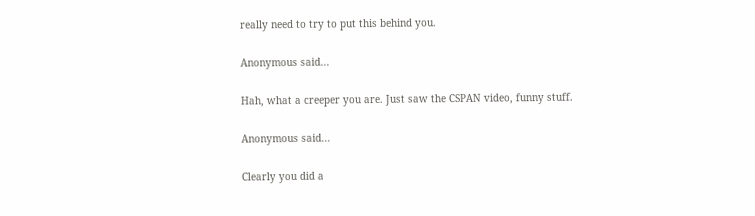really need to try to put this behind you.

Anonymous said...

Hah, what a creeper you are. Just saw the CSPAN video, funny stuff.

Anonymous said...

Clearly you did a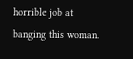horrible job at banging this woman.